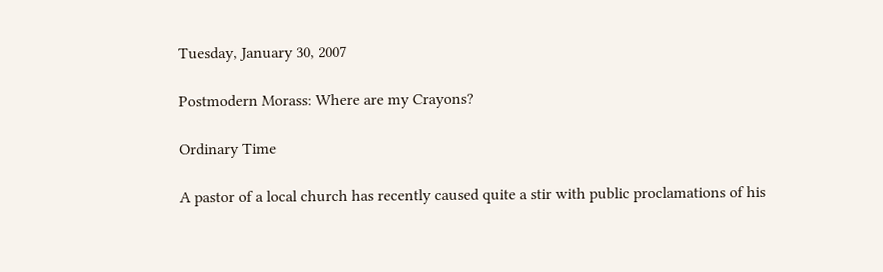Tuesday, January 30, 2007

Postmodern Morass: Where are my Crayons?

Ordinary Time

A pastor of a local church has recently caused quite a stir with public proclamations of his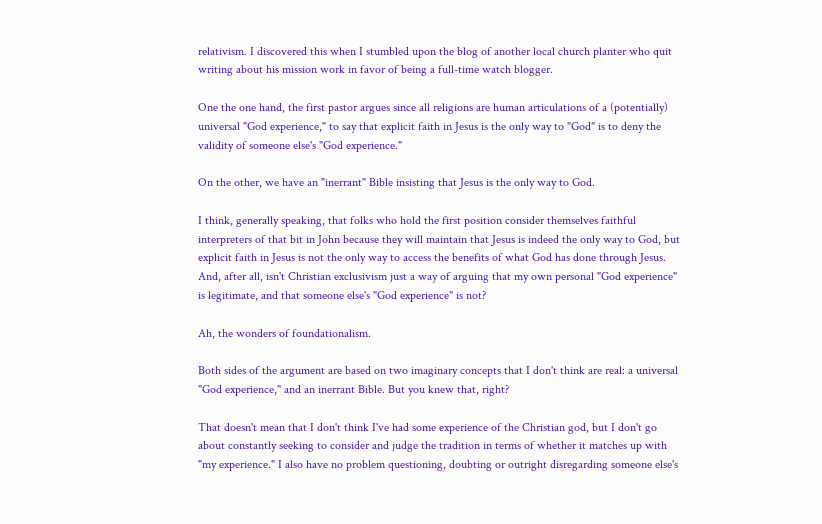relativism. I discovered this when I stumbled upon the blog of another local church planter who quit writing about his mission work in favor of being a full-time watch blogger.

One the one hand, the first pastor argues since all religions are human articulations of a (potentially) universal "God experience," to say that explicit faith in Jesus is the only way to "God" is to deny the validity of someone else's "God experience."

On the other, we have an "inerrant" Bible insisting that Jesus is the only way to God.

I think, generally speaking, that folks who hold the first position consider themselves faithful interpreters of that bit in John because they will maintain that Jesus is indeed the only way to God, but explicit faith in Jesus is not the only way to access the benefits of what God has done through Jesus. And, after all, isn't Christian exclusivism just a way of arguing that my own personal "God experience" is legitimate, and that someone else's "God experience" is not?

Ah, the wonders of foundationalism.

Both sides of the argument are based on two imaginary concepts that I don't think are real: a universal "God experience," and an inerrant Bible. But you knew that, right?

That doesn't mean that I don't think I've had some experience of the Christian god, but I don't go about constantly seeking to consider and judge the tradition in terms of whether it matches up with "my experience." I also have no problem questioning, doubting or outright disregarding someone else's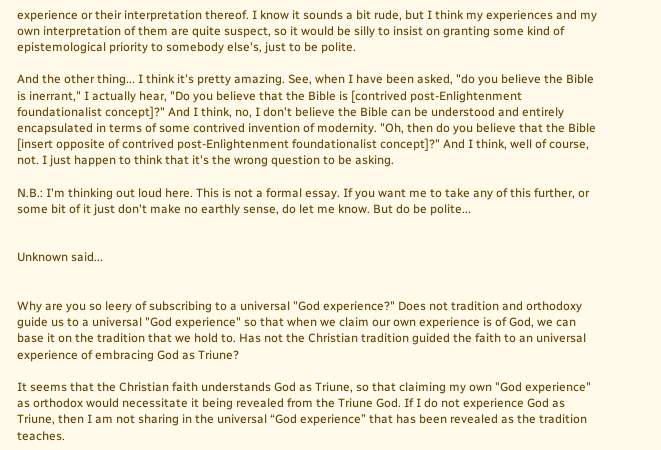experience or their interpretation thereof. I know it sounds a bit rude, but I think my experiences and my own interpretation of them are quite suspect, so it would be silly to insist on granting some kind of epistemological priority to somebody else's, just to be polite.

And the other thing... I think it's pretty amazing. See, when I have been asked, "do you believe the Bible is inerrant," I actually hear, "Do you believe that the Bible is [contrived post-Enlightenment foundationalist concept]?" And I think, no, I don't believe the Bible can be understood and entirely encapsulated in terms of some contrived invention of modernity. "Oh, then do you believe that the Bible [insert opposite of contrived post-Enlightenment foundationalist concept]?" And I think, well of course, not. I just happen to think that it's the wrong question to be asking.

N.B.: I'm thinking out loud here. This is not a formal essay. If you want me to take any of this further, or some bit of it just don't make no earthly sense, do let me know. But do be polite...


Unknown said...


Why are you so leery of subscribing to a universal "God experience?" Does not tradition and orthodoxy guide us to a universal "God experience" so that when we claim our own experience is of God, we can base it on the tradition that we hold to. Has not the Christian tradition guided the faith to an universal experience of embracing God as Triune?

It seems that the Christian faith understands God as Triune, so that claiming my own "God experience" as orthodox would necessitate it being revealed from the Triune God. If I do not experience God as Triune, then I am not sharing in the universal “God experience” that has been revealed as the tradition teaches.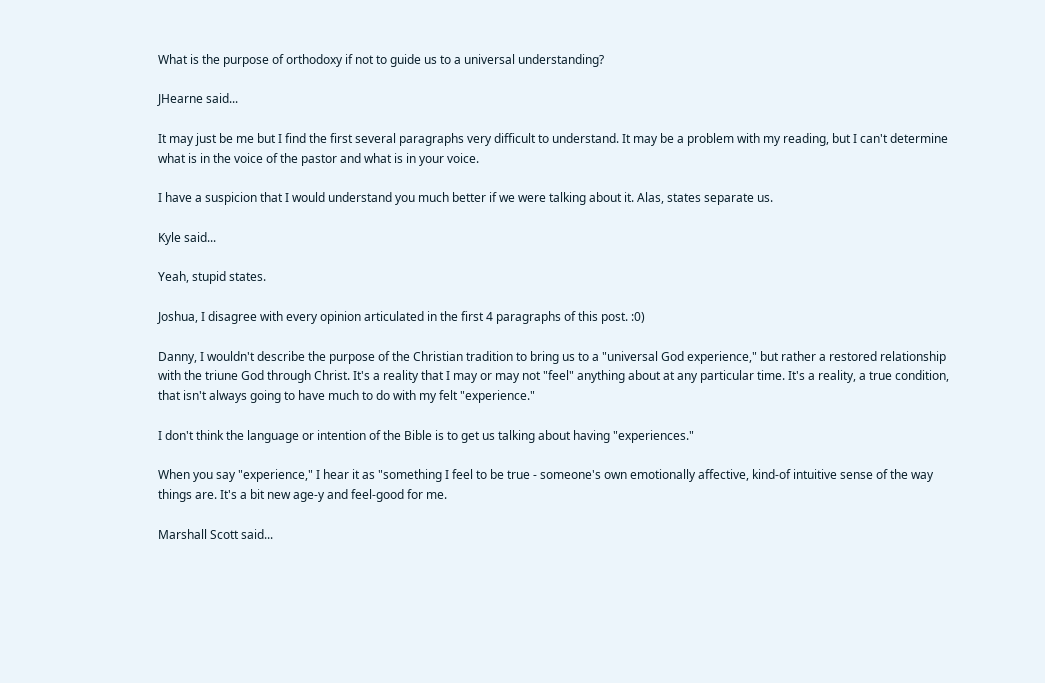What is the purpose of orthodoxy if not to guide us to a universal understanding?

JHearne said...

It may just be me but I find the first several paragraphs very difficult to understand. It may be a problem with my reading, but I can't determine what is in the voice of the pastor and what is in your voice.

I have a suspicion that I would understand you much better if we were talking about it. Alas, states separate us.

Kyle said...

Yeah, stupid states.

Joshua, I disagree with every opinion articulated in the first 4 paragraphs of this post. :0)

Danny, I wouldn't describe the purpose of the Christian tradition to bring us to a "universal God experience," but rather a restored relationship with the triune God through Christ. It's a reality that I may or may not "feel" anything about at any particular time. It's a reality, a true condition, that isn't always going to have much to do with my felt "experience."

I don't think the language or intention of the Bible is to get us talking about having "experiences."

When you say "experience," I hear it as "something I feel to be true - someone's own emotionally affective, kind-of intuitive sense of the way things are. It's a bit new age-y and feel-good for me.

Marshall Scott said...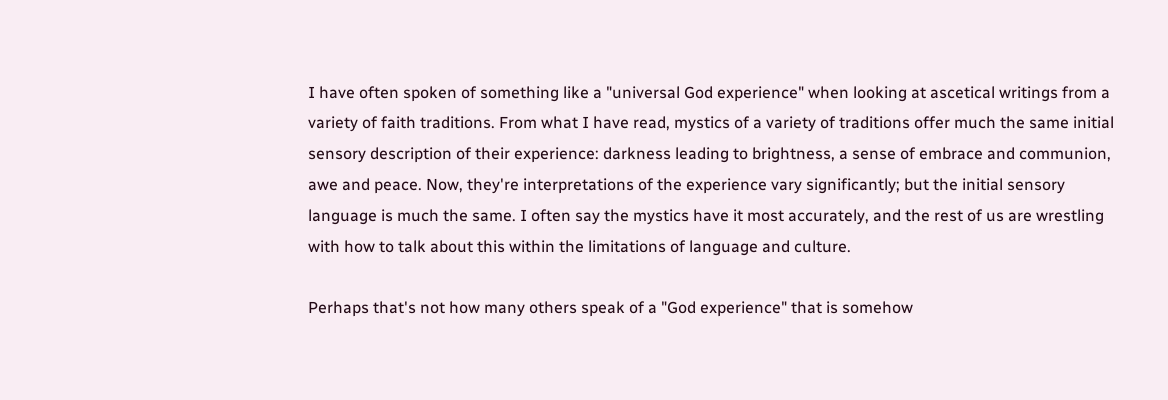I have often spoken of something like a "universal God experience" when looking at ascetical writings from a variety of faith traditions. From what I have read, mystics of a variety of traditions offer much the same initial sensory description of their experience: darkness leading to brightness, a sense of embrace and communion, awe and peace. Now, they're interpretations of the experience vary significantly; but the initial sensory language is much the same. I often say the mystics have it most accurately, and the rest of us are wrestling with how to talk about this within the limitations of language and culture.

Perhaps that's not how many others speak of a "God experience" that is somehow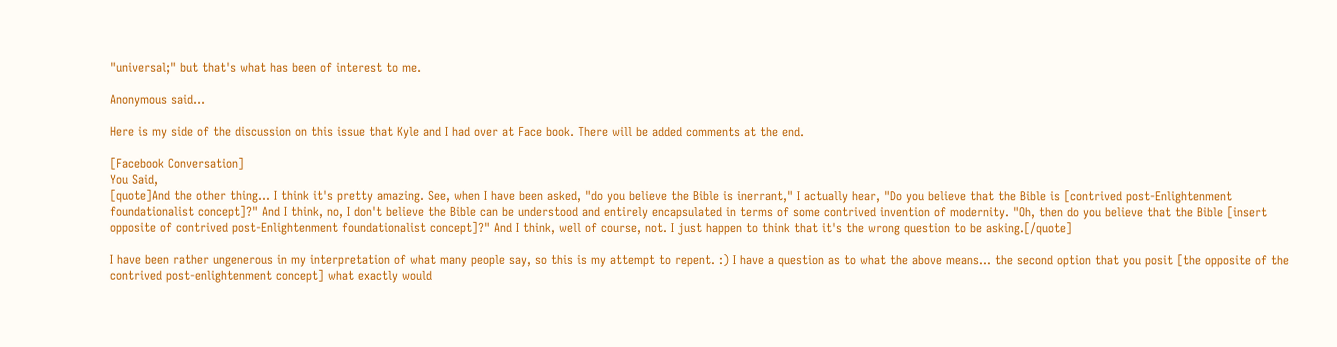"universal;" but that's what has been of interest to me.

Anonymous said...

Here is my side of the discussion on this issue that Kyle and I had over at Face book. There will be added comments at the end.

[Facebook Conversation]
You Said,
[quote]And the other thing... I think it's pretty amazing. See, when I have been asked, "do you believe the Bible is inerrant," I actually hear, "Do you believe that the Bible is [contrived post-Enlightenment foundationalist concept]?" And I think, no, I don't believe the Bible can be understood and entirely encapsulated in terms of some contrived invention of modernity. "Oh, then do you believe that the Bible [insert opposite of contrived post-Enlightenment foundationalist concept]?" And I think, well of course, not. I just happen to think that it's the wrong question to be asking.[/quote]

I have been rather ungenerous in my interpretation of what many people say, so this is my attempt to repent. :) I have a question as to what the above means... the second option that you posit [the opposite of the contrived post-enlightenment concept] what exactly would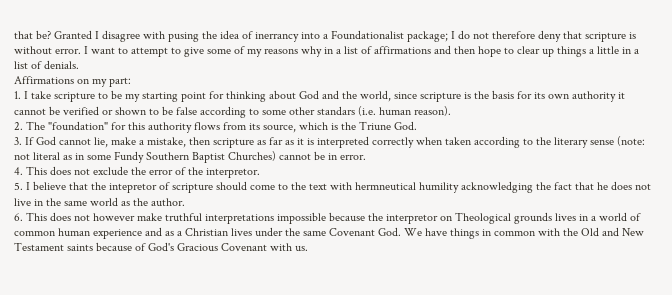that be? Granted I disagree with pusing the idea of inerrancy into a Foundationalist package; I do not therefore deny that scripture is without error. I want to attempt to give some of my reasons why in a list of affirmations and then hope to clear up things a little in a list of denials.
Affirmations on my part:
1. I take scripture to be my starting point for thinking about God and the world, since scripture is the basis for its own authority it cannot be verified or shown to be false according to some other standars (i.e. human reason).
2. The "foundation" for this authority flows from its source, which is the Triune God.
3. If God cannot lie, make a mistake, then scripture as far as it is interpreted correctly when taken according to the literary sense (note: not literal as in some Fundy Southern Baptist Churches) cannot be in error.
4. This does not exclude the error of the interpretor.
5. I believe that the intepretor of scripture should come to the text with hermneutical humility acknowledging the fact that he does not live in the same world as the author.
6. This does not however make truthful interpretations impossible because the interpretor on Theological grounds lives in a world of common human experience and as a Christian lives under the same Covenant God. We have things in common with the Old and New Testament saints because of God's Gracious Covenant with us.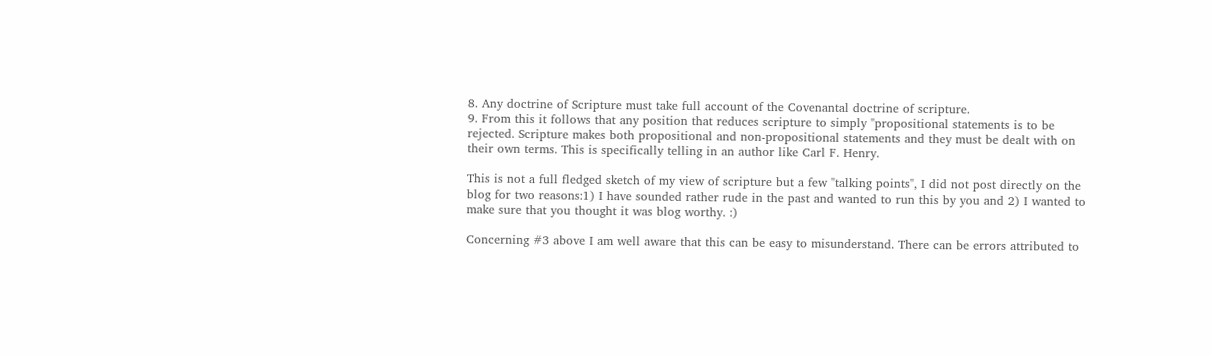8. Any doctrine of Scripture must take full account of the Covenantal doctrine of scripture.
9. From this it follows that any position that reduces scripture to simply "propositional statements is to be rejected. Scripture makes both propositional and non-propositional statements and they must be dealt with on their own terms. This is specifically telling in an author like Carl F. Henry.

This is not a full fledged sketch of my view of scripture but a few "talking points", I did not post directly on the blog for two reasons:1) I have sounded rather rude in the past and wanted to run this by you and 2) I wanted to make sure that you thought it was blog worthy. :)

Concerning #3 above I am well aware that this can be easy to misunderstand. There can be errors attributed to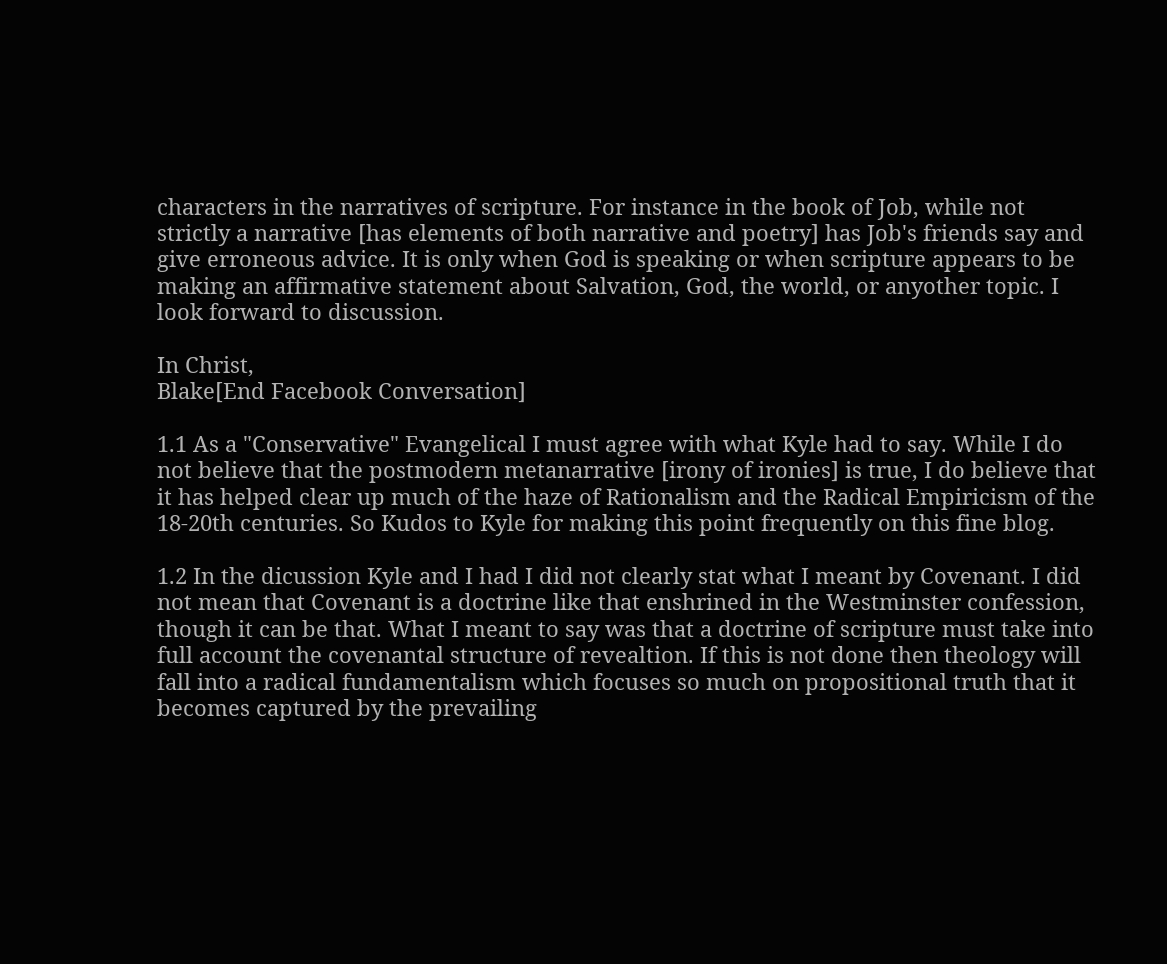characters in the narratives of scripture. For instance in the book of Job, while not strictly a narrative [has elements of both narrative and poetry] has Job's friends say and give erroneous advice. It is only when God is speaking or when scripture appears to be making an affirmative statement about Salvation, God, the world, or anyother topic. I look forward to discussion.

In Christ,
Blake[End Facebook Conversation]

1.1 As a "Conservative" Evangelical I must agree with what Kyle had to say. While I do not believe that the postmodern metanarrative [irony of ironies] is true, I do believe that it has helped clear up much of the haze of Rationalism and the Radical Empiricism of the 18-20th centuries. So Kudos to Kyle for making this point frequently on this fine blog.

1.2 In the dicussion Kyle and I had I did not clearly stat what I meant by Covenant. I did not mean that Covenant is a doctrine like that enshrined in the Westminster confession, though it can be that. What I meant to say was that a doctrine of scripture must take into full account the covenantal structure of revealtion. If this is not done then theology will fall into a radical fundamentalism which focuses so much on propositional truth that it becomes captured by the prevailing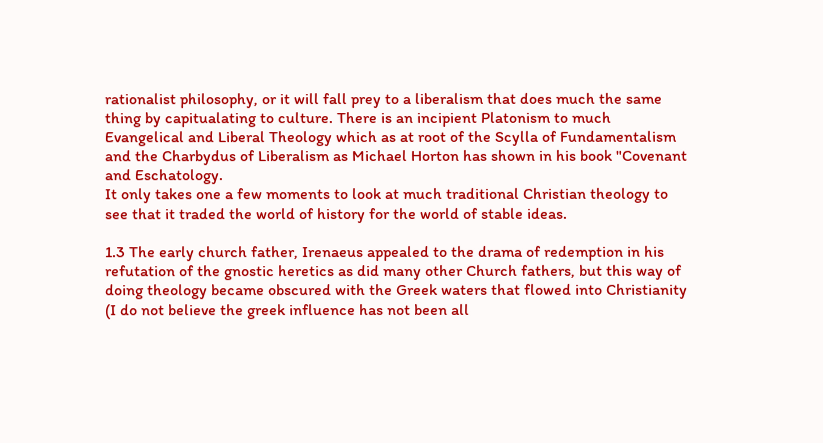rationalist philosophy, or it will fall prey to a liberalism that does much the same thing by capitualating to culture. There is an incipient Platonism to much Evangelical and Liberal Theology which as at root of the Scylla of Fundamentalism and the Charbydus of Liberalism as Michael Horton has shown in his book "Covenant and Eschatology.
It only takes one a few moments to look at much traditional Christian theology to see that it traded the world of history for the world of stable ideas.

1.3 The early church father, Irenaeus appealed to the drama of redemption in his refutation of the gnostic heretics as did many other Church fathers, but this way of doing theology became obscured with the Greek waters that flowed into Christianity (I do not believe the greek influence has not been all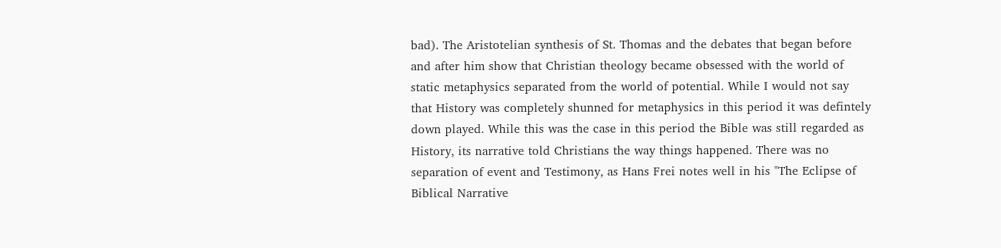bad). The Aristotelian synthesis of St. Thomas and the debates that began before and after him show that Christian theology became obsessed with the world of static metaphysics separated from the world of potential. While I would not say that History was completely shunned for metaphysics in this period it was defintely down played. While this was the case in this period the Bible was still regarded as History, its narrative told Christians the way things happened. There was no separation of event and Testimony, as Hans Frei notes well in his "The Eclipse of Biblical Narrative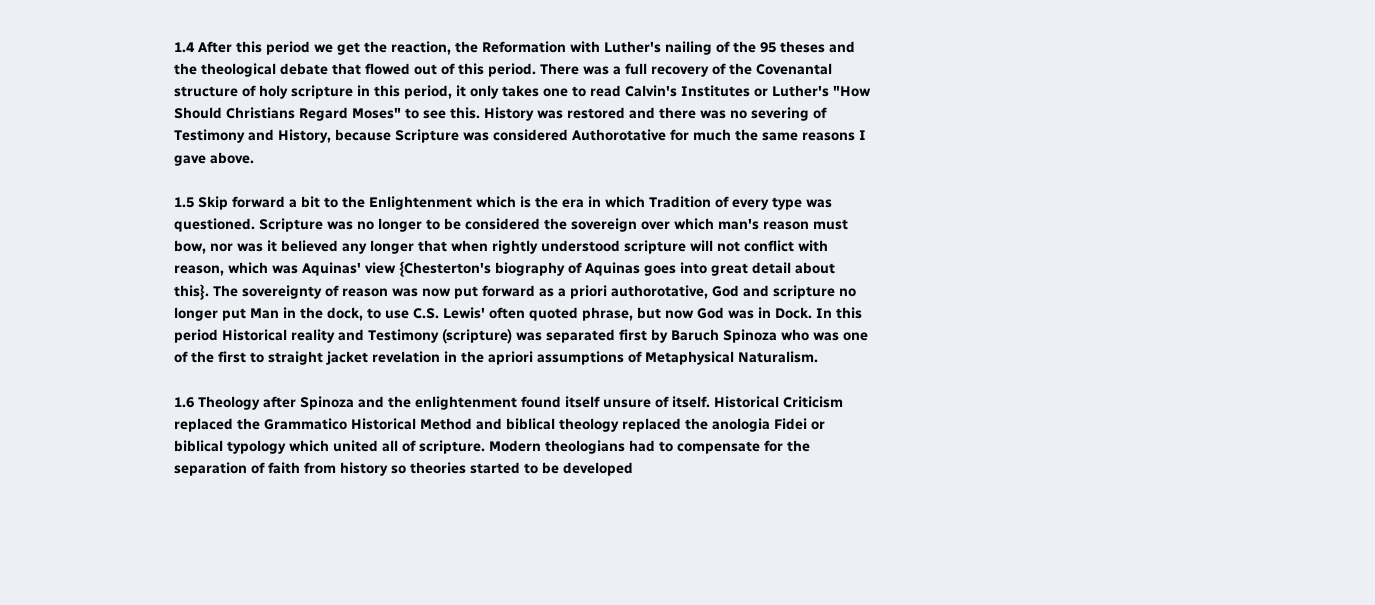1.4 After this period we get the reaction, the Reformation with Luther's nailing of the 95 theses and the theological debate that flowed out of this period. There was a full recovery of the Covenantal structure of holy scripture in this period, it only takes one to read Calvin's Institutes or Luther's "How Should Christians Regard Moses" to see this. History was restored and there was no severing of Testimony and History, because Scripture was considered Authorotative for much the same reasons I gave above.

1.5 Skip forward a bit to the Enlightenment which is the era in which Tradition of every type was questioned. Scripture was no longer to be considered the sovereign over which man's reason must bow, nor was it believed any longer that when rightly understood scripture will not conflict with reason, which was Aquinas' view {Chesterton's biography of Aquinas goes into great detail about this}. The sovereignty of reason was now put forward as a priori authorotative, God and scripture no longer put Man in the dock, to use C.S. Lewis' often quoted phrase, but now God was in Dock. In this period Historical reality and Testimony (scripture) was separated first by Baruch Spinoza who was one of the first to straight jacket revelation in the apriori assumptions of Metaphysical Naturalism.

1.6 Theology after Spinoza and the enlightenment found itself unsure of itself. Historical Criticism replaced the Grammatico Historical Method and biblical theology replaced the anologia Fidei or biblical typology which united all of scripture. Modern theologians had to compensate for the separation of faith from history so theories started to be developed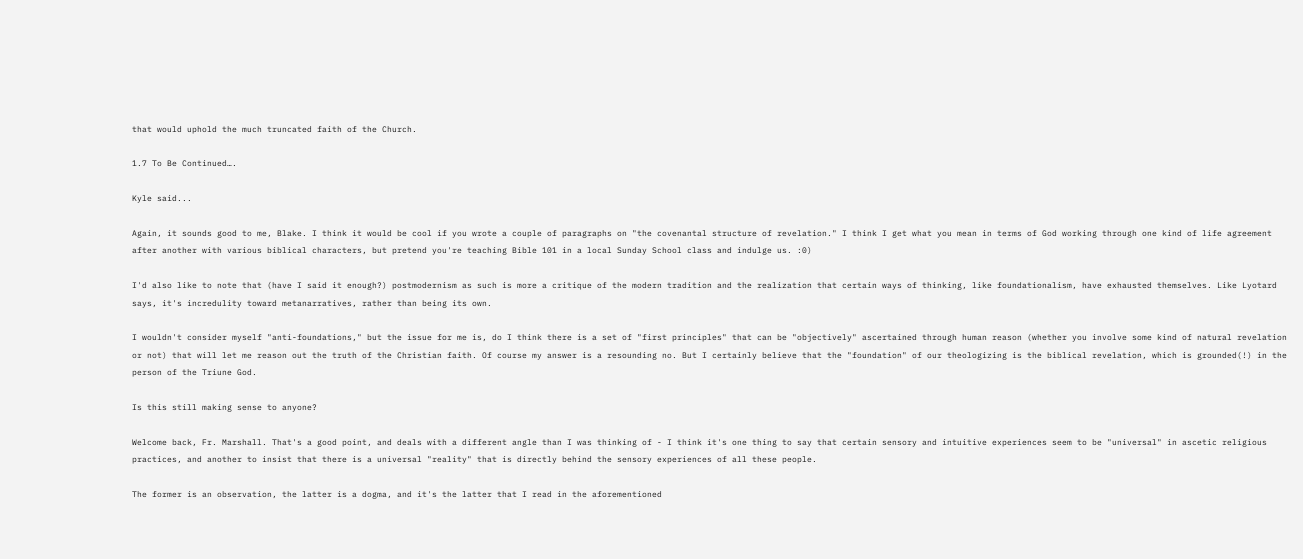that would uphold the much truncated faith of the Church.

1.7 To Be Continued….

Kyle said...

Again, it sounds good to me, Blake. I think it would be cool if you wrote a couple of paragraphs on "the covenantal structure of revelation." I think I get what you mean in terms of God working through one kind of life agreement after another with various biblical characters, but pretend you're teaching Bible 101 in a local Sunday School class and indulge us. :0)

I'd also like to note that (have I said it enough?) postmodernism as such is more a critique of the modern tradition and the realization that certain ways of thinking, like foundationalism, have exhausted themselves. Like Lyotard says, it's incredulity toward metanarratives, rather than being its own.

I wouldn't consider myself "anti-foundations," but the issue for me is, do I think there is a set of "first principles" that can be "objectively" ascertained through human reason (whether you involve some kind of natural revelation or not) that will let me reason out the truth of the Christian faith. Of course my answer is a resounding no. But I certainly believe that the "foundation" of our theologizing is the biblical revelation, which is grounded(!) in the person of the Triune God.

Is this still making sense to anyone?

Welcome back, Fr. Marshall. That's a good point, and deals with a different angle than I was thinking of - I think it's one thing to say that certain sensory and intuitive experiences seem to be "universal" in ascetic religious practices, and another to insist that there is a universal "reality" that is directly behind the sensory experiences of all these people.

The former is an observation, the latter is a dogma, and it's the latter that I read in the aforementioned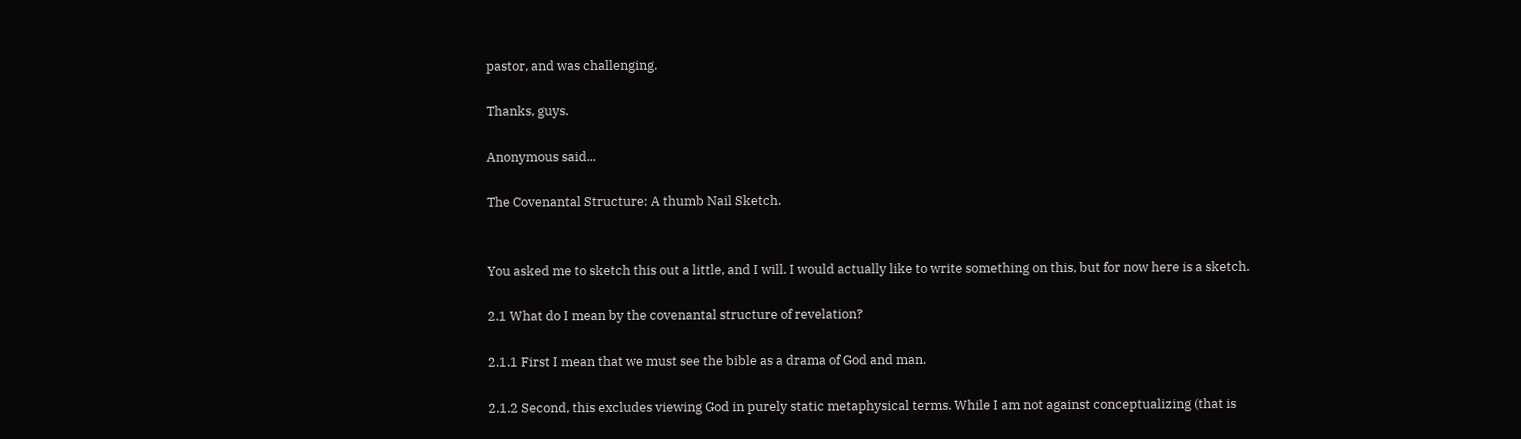pastor, and was challenging.

Thanks, guys.

Anonymous said...

The Covenantal Structure: A thumb Nail Sketch.


You asked me to sketch this out a little, and I will. I would actually like to write something on this, but for now here is a sketch.

2.1 What do I mean by the covenantal structure of revelation?

2.1.1 First I mean that we must see the bible as a drama of God and man.

2.1.2 Second, this excludes viewing God in purely static metaphysical terms. While I am not against conceptualizing (that is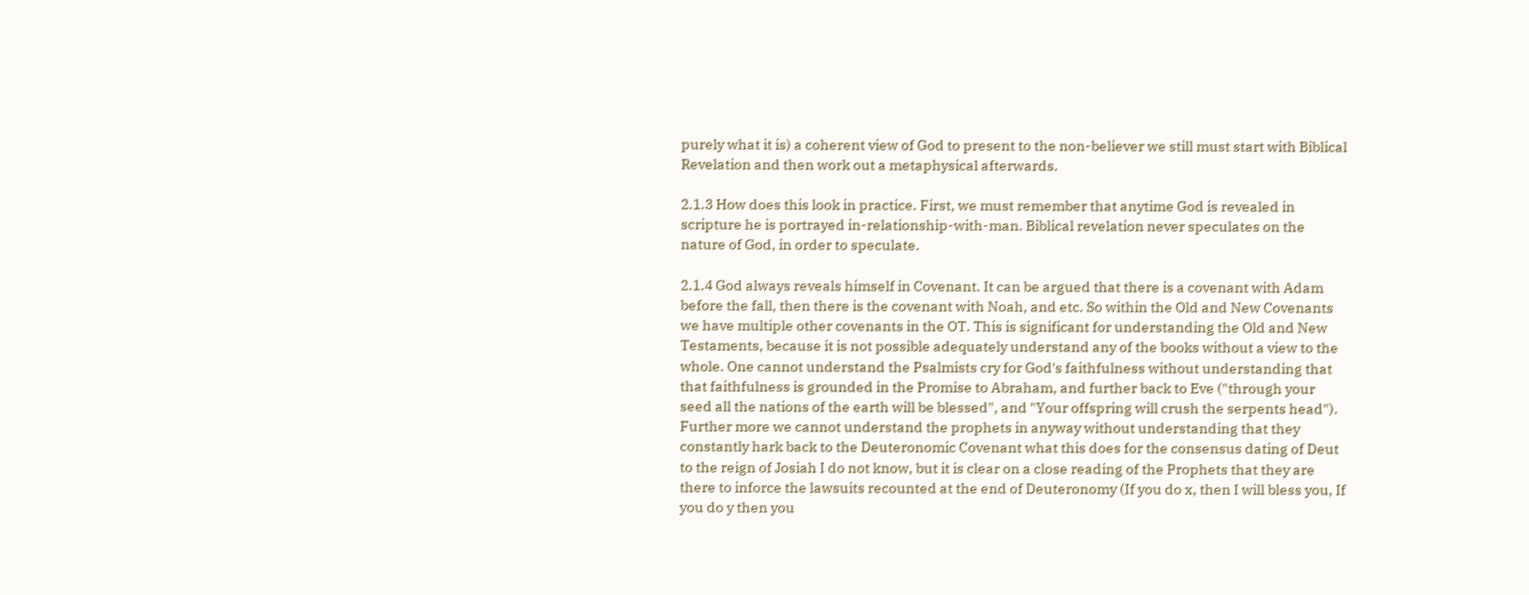purely what it is) a coherent view of God to present to the non-believer we still must start with Biblical Revelation and then work out a metaphysical afterwards.

2.1.3 How does this look in practice. First, we must remember that anytime God is revealed in scripture he is portrayed in-relationship-with-man. Biblical revelation never speculates on the nature of God, in order to speculate.

2.1.4 God always reveals himself in Covenant. It can be argued that there is a covenant with Adam before the fall, then there is the covenant with Noah, and etc. So within the Old and New Covenants we have multiple other covenants in the OT. This is significant for understanding the Old and New Testaments, because it is not possible adequately understand any of the books without a view to the whole. One cannot understand the Psalmists cry for God's faithfulness without understanding that that faithfulness is grounded in the Promise to Abraham, and further back to Eve ("through your seed all the nations of the earth will be blessed", and "Your offspring will crush the serpents head"). Further more we cannot understand the prophets in anyway without understanding that they constantly hark back to the Deuteronomic Covenant what this does for the consensus dating of Deut to the reign of Josiah I do not know, but it is clear on a close reading of the Prophets that they are there to inforce the lawsuits recounted at the end of Deuteronomy (If you do x, then I will bless you, If you do y then you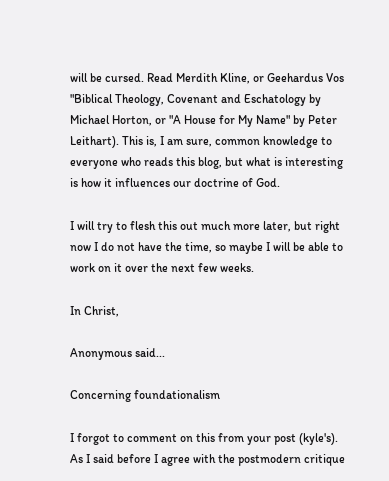will be cursed. Read Merdith Kline, or Geehardus Vos "Biblical Theology, Covenant and Eschatology by Michael Horton, or "A House for My Name" by Peter Leithart). This is, I am sure, common knowledge to everyone who reads this blog, but what is interesting is how it influences our doctrine of God.

I will try to flesh this out much more later, but right now I do not have the time, so maybe I will be able to work on it over the next few weeks.

In Christ,

Anonymous said...

Concerning foundationalism

I forgot to comment on this from your post (kyle's). As I said before I agree with the postmodern critique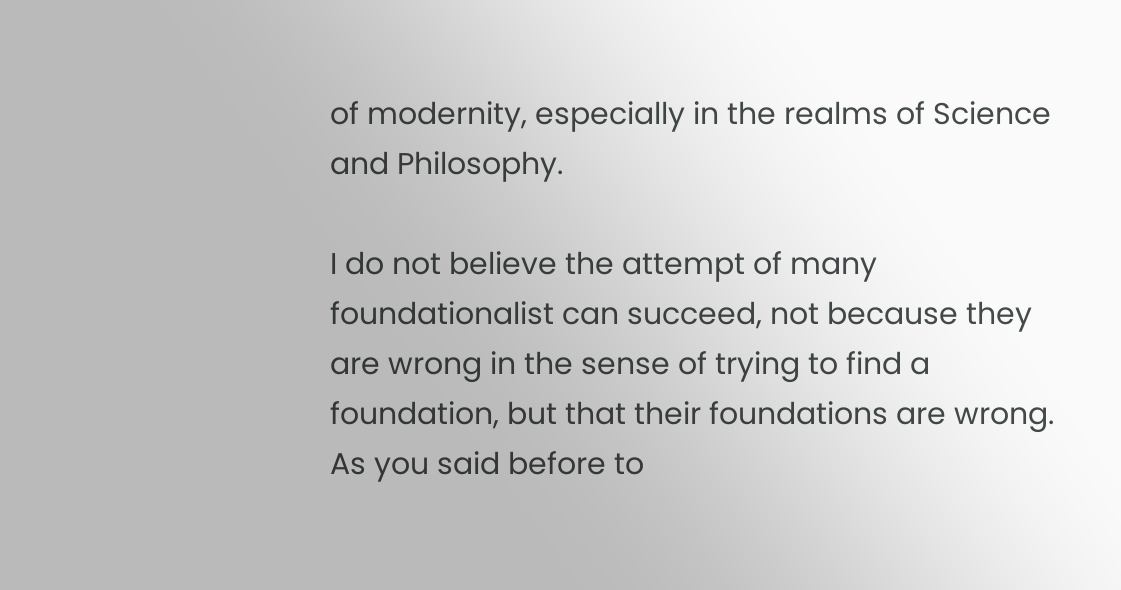of modernity, especially in the realms of Science and Philosophy.

I do not believe the attempt of many foundationalist can succeed, not because they are wrong in the sense of trying to find a foundation, but that their foundations are wrong. As you said before to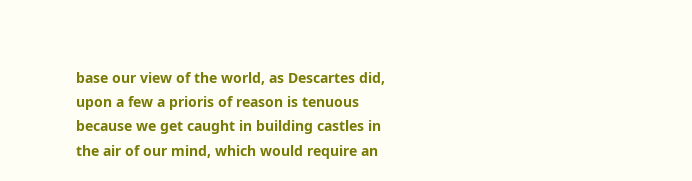base our view of the world, as Descartes did, upon a few a prioris of reason is tenuous because we get caught in building castles in the air of our mind, which would require an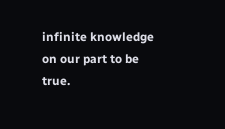infinite knowledge on our part to be true.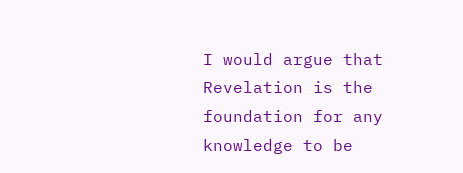I would argue that Revelation is the foundation for any knowledge to be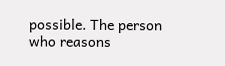possible. The person who reasons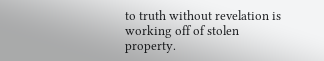to truth without revelation is working off of stolen property.